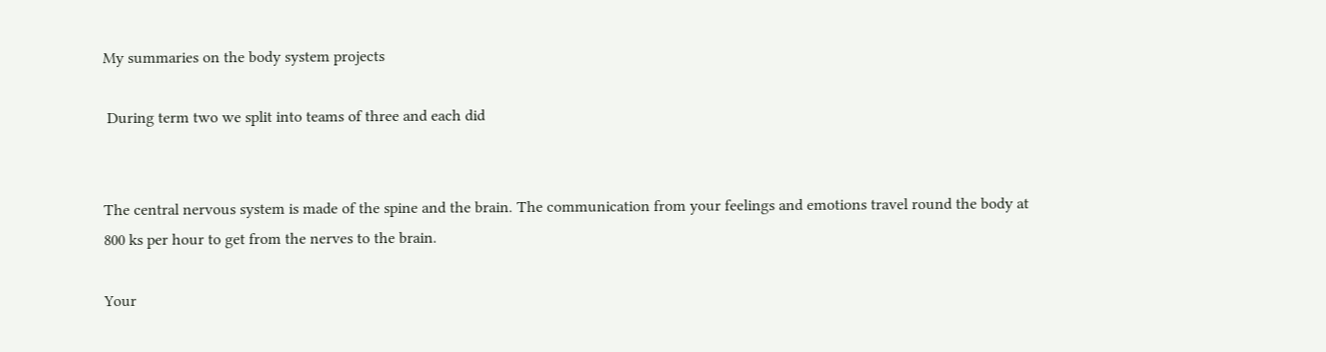My summaries on the body system projects

 During term two we split into teams of three and each did


The central nervous system is made of the spine and the brain. The communication from your feelings and emotions travel round the body at 800 ks per hour to get from the nerves to the brain.

Your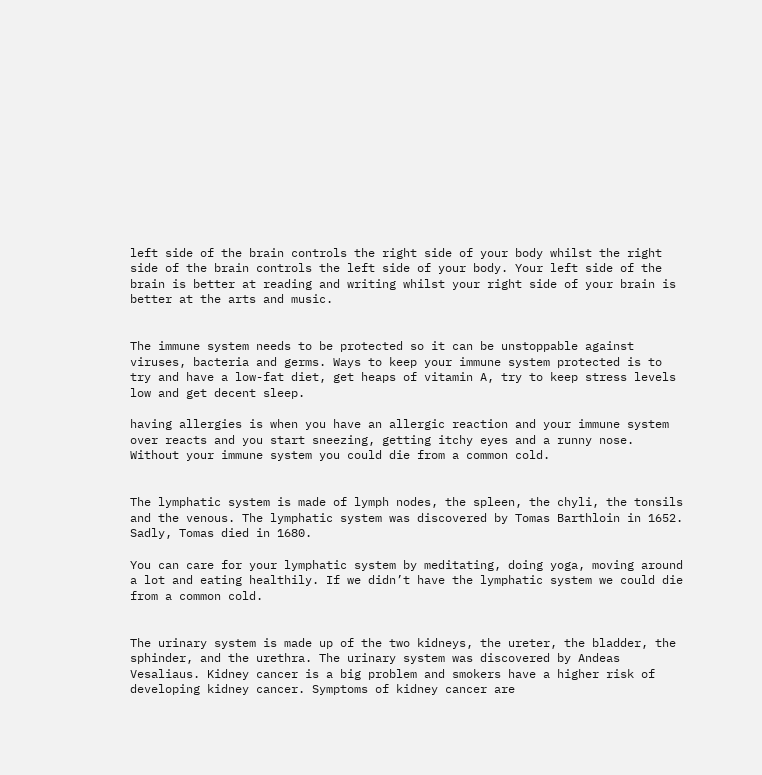left side of the brain controls the right side of your body whilst the right side of the brain controls the left side of your body. Your left side of the brain is better at reading and writing whilst your right side of your brain is better at the arts and music.


The immune system needs to be protected so it can be unstoppable against viruses, bacteria and germs. Ways to keep your immune system protected is to try and have a low-fat diet, get heaps of vitamin A, try to keep stress levels low and get decent sleep.

having allergies is when you have an allergic reaction and your immune system over reacts and you start sneezing, getting itchy eyes and a runny nose. Without your immune system you could die from a common cold.


The lymphatic system is made of lymph nodes, the spleen, the chyli, the tonsils and the venous. The lymphatic system was discovered by Tomas Barthloin in 1652. Sadly, Tomas died in 1680.

You can care for your lymphatic system by meditating, doing yoga, moving around a lot and eating healthily. If we didn’t have the lymphatic system we could die from a common cold.


The urinary system is made up of the two kidneys, the ureter, the bladder, the sphinder, and the urethra. The urinary system was discovered by Andeas Vesaliaus. Kidney cancer is a big problem and smokers have a higher risk of developing kidney cancer. Symptoms of kidney cancer are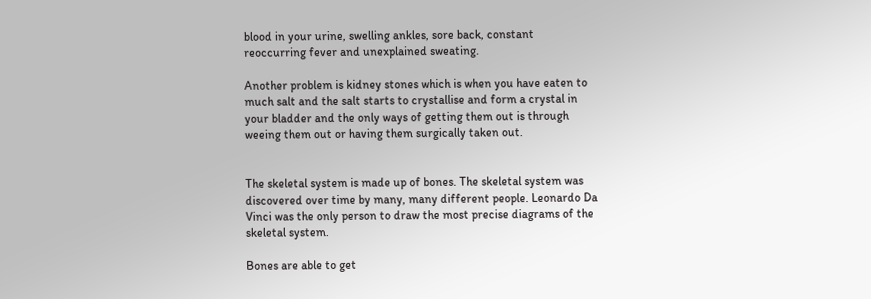blood in your urine, swelling ankles, sore back, constant reoccurring fever and unexplained sweating.

Another problem is kidney stones which is when you have eaten to much salt and the salt starts to crystallise and form a crystal in your bladder and the only ways of getting them out is through weeing them out or having them surgically taken out.


The skeletal system is made up of bones. The skeletal system was discovered over time by many, many different people. Leonardo Da Vinci was the only person to draw the most precise diagrams of the skeletal system.

Bones are able to get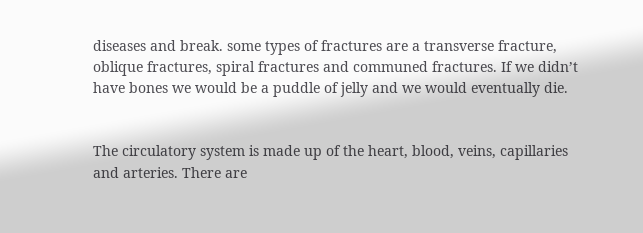diseases and break. some types of fractures are a transverse fracture, oblique fractures, spiral fractures and communed fractures. If we didn’t have bones we would be a puddle of jelly and we would eventually die.


The circulatory system is made up of the heart, blood, veins, capillaries and arteries. There are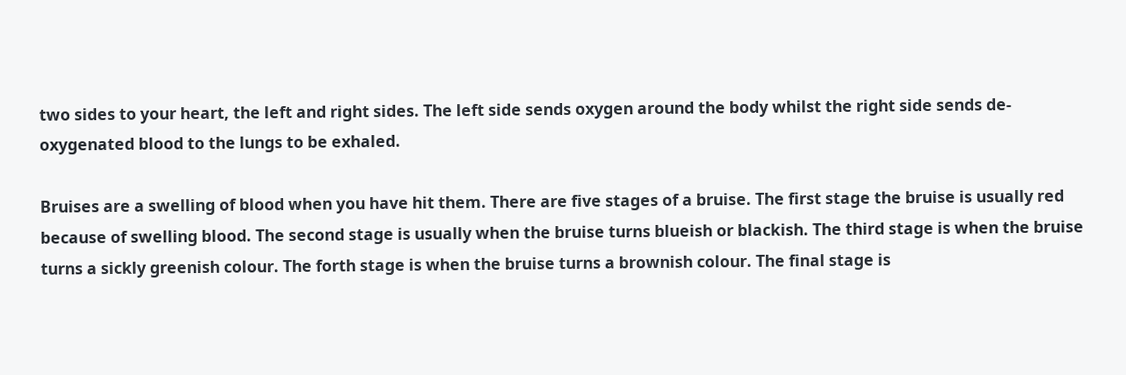two sides to your heart, the left and right sides. The left side sends oxygen around the body whilst the right side sends de-oxygenated blood to the lungs to be exhaled.

Bruises are a swelling of blood when you have hit them. There are five stages of a bruise. The first stage the bruise is usually red because of swelling blood. The second stage is usually when the bruise turns blueish or blackish. The third stage is when the bruise turns a sickly greenish colour. The forth stage is when the bruise turns a brownish colour. The final stage is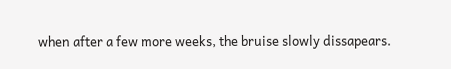when after a few more weeks, the bruise slowly dissapears.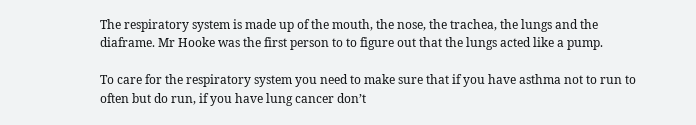The respiratory system is made up of the mouth, the nose, the trachea, the lungs and the diaframe. Mr Hooke was the first person to to figure out that the lungs acted like a pump.

To care for the respiratory system you need to make sure that if you have asthma not to run to often but do run, if you have lung cancer don’t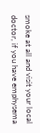smoke at all and visit your local doctor, if you have emphysema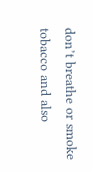don’t breathe or smoke tobacco and also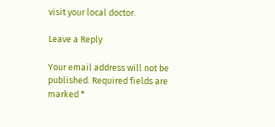visit your local doctor.

Leave a Reply

Your email address will not be published. Required fields are marked *